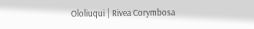Ololiuqui | Rivea Corymbosa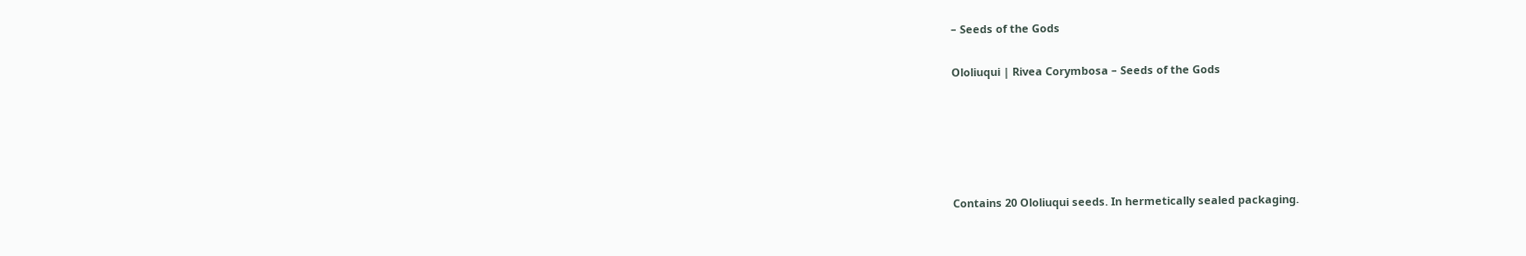– Seeds of the Gods

Ololiuqui | Rivea Corymbosa – Seeds of the Gods





Contains 20 Ololiuqui seeds. In hermetically sealed packaging.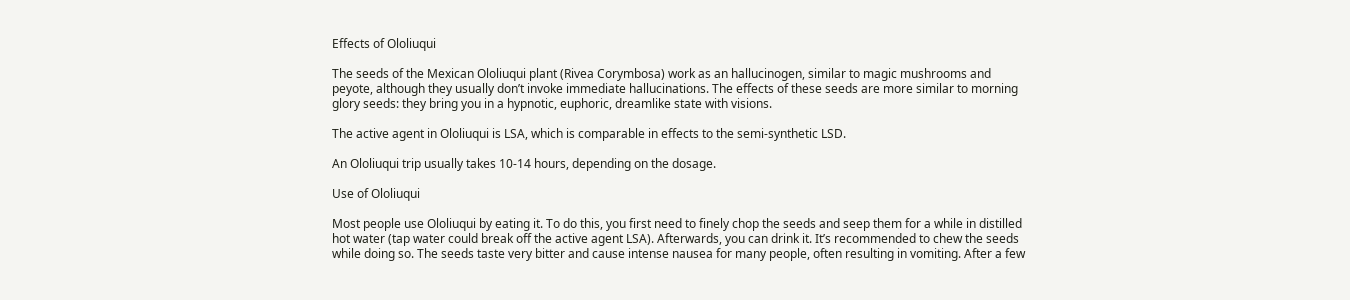Effects of Ololiuqui

The seeds of the Mexican Ololiuqui plant (Rivea Corymbosa) work as an hallucinogen, similar to magic mushrooms and peyote, although they usually don’t invoke immediate hallucinations. The effects of these seeds are more similar to morning glory seeds: they bring you in a hypnotic, euphoric, dreamlike state with visions.

The active agent in Ololiuqui is LSA, which is comparable in effects to the semi-synthetic LSD.

An Ololiuqui trip usually takes 10-14 hours, depending on the dosage.

Use of Ololiuqui

Most people use Ololiuqui by eating it. To do this, you first need to finely chop the seeds and seep them for a while in distilled hot water (tap water could break off the active agent LSA). Afterwards, you can drink it. It’s recommended to chew the seeds while doing so. The seeds taste very bitter and cause intense nausea for many people, often resulting in vomiting. After a few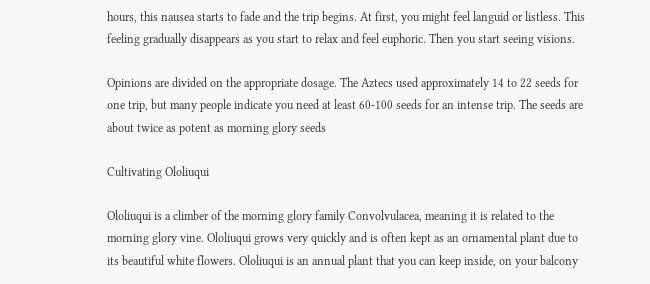hours, this nausea starts to fade and the trip begins. At first, you might feel languid or listless. This feeling gradually disappears as you start to relax and feel euphoric. Then you start seeing visions.

Opinions are divided on the appropriate dosage. The Aztecs used approximately 14 to 22 seeds for one trip, but many people indicate you need at least 60-100 seeds for an intense trip. The seeds are about twice as potent as morning glory seeds

Cultivating Ololiuqui

Ololiuqui is a climber of the morning glory family Convolvulacea, meaning it is related to the morning glory vine. Ololiuqui grows very quickly and is often kept as an ornamental plant due to its beautiful white flowers. Ololiuqui is an annual plant that you can keep inside, on your balcony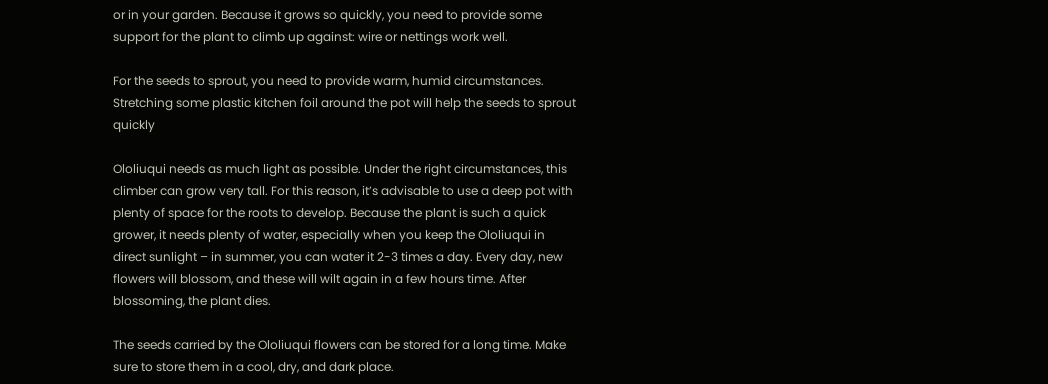or in your garden. Because it grows so quickly, you need to provide some support for the plant to climb up against: wire or nettings work well.

For the seeds to sprout, you need to provide warm, humid circumstances. Stretching some plastic kitchen foil around the pot will help the seeds to sprout quickly

Ololiuqui needs as much light as possible. Under the right circumstances, this climber can grow very tall. For this reason, it’s advisable to use a deep pot with plenty of space for the roots to develop. Because the plant is such a quick grower, it needs plenty of water, especially when you keep the Ololiuqui in direct sunlight – in summer, you can water it 2-3 times a day. Every day, new flowers will blossom, and these will wilt again in a few hours time. After blossoming, the plant dies.

The seeds carried by the Ololiuqui flowers can be stored for a long time. Make sure to store them in a cool, dry, and dark place.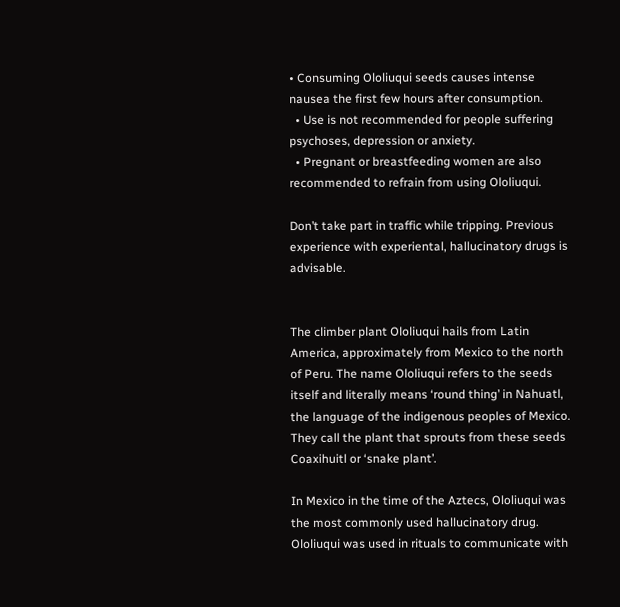• Consuming Ololiuqui seeds causes intense nausea the first few hours after consumption.
  • Use is not recommended for people suffering psychoses, depression or anxiety.
  • Pregnant or breastfeeding women are also recommended to refrain from using Ololiuqui.

Don’t take part in traffic while tripping. Previous experience with experiental, hallucinatory drugs is advisable.


The climber plant Ololiuqui hails from Latin America, approximately from Mexico to the north of Peru. The name Ololiuqui refers to the seeds itself and literally means ‘round thing’ in Nahuatl, the language of the indigenous peoples of Mexico. They call the plant that sprouts from these seeds Coaxihuitl or ‘snake plant’.

In Mexico in the time of the Aztecs, Ololiuqui was the most commonly used hallucinatory drug. Ololiuqui was used in rituals to communicate with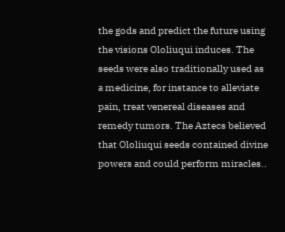the gods and predict the future using the visions Ololiuqui induces. The seeds were also traditionally used as a medicine, for instance to alleviate pain, treat venereal diseases and remedy tumors. The Aztecs believed that Ololiuqui seeds contained divine powers and could perform miracles..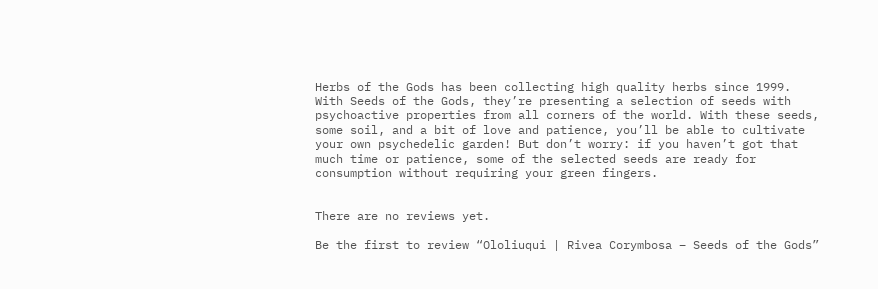Herbs of the Gods has been collecting high quality herbs since 1999. With Seeds of the Gods, they’re presenting a selection of seeds with psychoactive properties from all corners of the world. With these seeds, some soil, and a bit of love and patience, you’ll be able to cultivate your own psychedelic garden! But don’t worry: if you haven’t got that much time or patience, some of the selected seeds are ready for consumption without requiring your green fingers.


There are no reviews yet.

Be the first to review “Ololiuqui | Rivea Corymbosa – Seeds of the Gods”